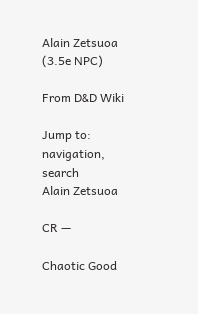Alain Zetsuoa (3.5e NPC)

From D&D Wiki

Jump to: navigation, search
Alain Zetsuoa

CR —

Chaotic Good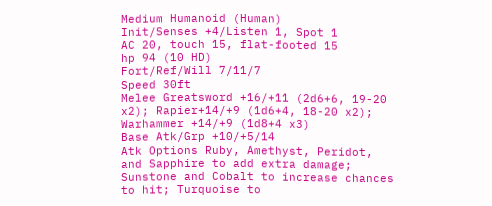Medium Humanoid (Human)
Init/Senses +4/Listen 1, Spot 1
AC 20, touch 15, flat-footed 15
hp 94 (10 HD)
Fort/Ref/Will 7/11/7
Speed 30ft
Melee Greatsword +16/+11 (2d6+6, 19-20 x2); Rapier+14/+9 (1d6+4, 18-20 x2); Warhammer +14/+9 (1d8+4 x3)
Base Atk/Grp +10/+5/14
Atk Options Ruby, Amethyst, Peridot, and Sapphire to add extra damage; Sunstone and Cobalt to increase chances to hit; Turquoise to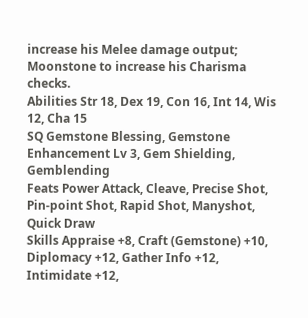increase his Melee damage output; Moonstone to increase his Charisma checks.
Abilities Str 18, Dex 19, Con 16, Int 14, Wis 12, Cha 15
SQ Gemstone Blessing, Gemstone Enhancement Lv 3, Gem Shielding, Gemblending
Feats Power Attack, Cleave, Precise Shot, Pin-point Shot, Rapid Shot, Manyshot, Quick Draw
Skills Appraise +8, Craft (Gemstone) +10, Diplomacy +12, Gather Info +12, Intimidate +12,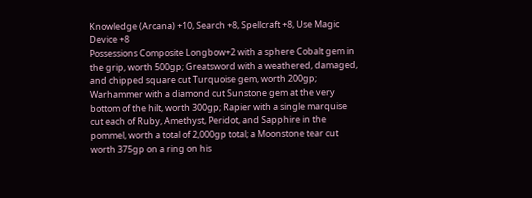Knowledge (Arcana) +10, Search +8, Spellcraft +8, Use Magic Device +8
Possessions Composite Longbow+2 with a sphere Cobalt gem in the grip, worth 500gp; Greatsword with a weathered, damaged, and chipped square cut Turquoise gem, worth 200gp; Warhammer with a diamond cut Sunstone gem at the very bottom of the hilt, worth 300gp; Rapier with a single marquise cut each of Ruby, Amethyst, Peridot, and Sapphire in the pommel, worth a total of 2,000gp total; a Moonstone tear cut worth 375gp on a ring on his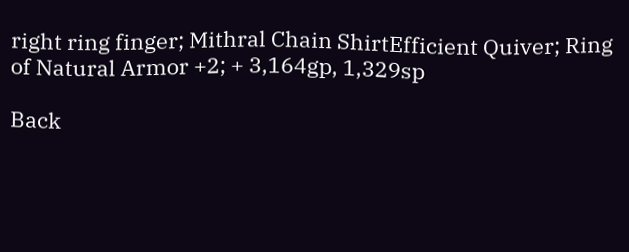right ring finger; Mithral Chain ShirtEfficient Quiver; Ring of Natural Armor +2; + 3,164gp, 1,329sp

Back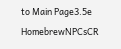to Main Page3.5e HomebrewNPCsCR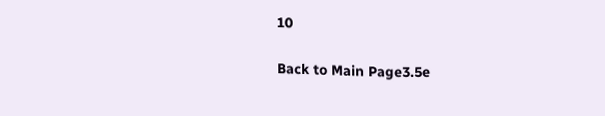10

Back to Main Page3.5e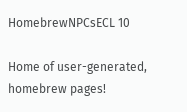HomebrewNPCsECL 10

Home of user-generated,
homebrew pages!